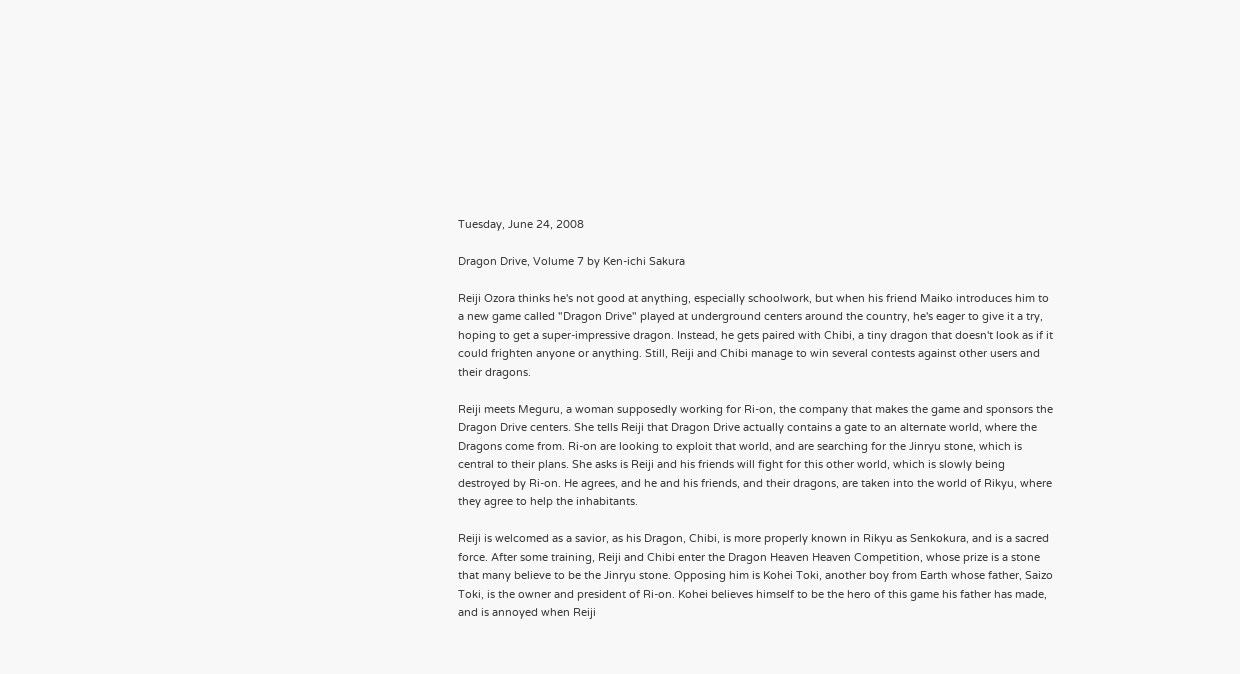Tuesday, June 24, 2008

Dragon Drive, Volume 7 by Ken-ichi Sakura

Reiji Ozora thinks he's not good at anything, especially schoolwork, but when his friend Maiko introduces him to a new game called "Dragon Drive" played at underground centers around the country, he's eager to give it a try, hoping to get a super-impressive dragon. Instead, he gets paired with Chibi, a tiny dragon that doesn't look as if it could frighten anyone or anything. Still, Reiji and Chibi manage to win several contests against other users and their dragons.

Reiji meets Meguru, a woman supposedly working for Ri-on, the company that makes the game and sponsors the Dragon Drive centers. She tells Reiji that Dragon Drive actually contains a gate to an alternate world, where the Dragons come from. Ri-on are looking to exploit that world, and are searching for the Jinryu stone, which is central to their plans. She asks is Reiji and his friends will fight for this other world, which is slowly being destroyed by Ri-on. He agrees, and he and his friends, and their dragons, are taken into the world of Rikyu, where they agree to help the inhabitants.

Reiji is welcomed as a savior, as his Dragon, Chibi, is more properly known in Rikyu as Senkokura, and is a sacred force. After some training, Reiji and Chibi enter the Dragon Heaven Heaven Competition, whose prize is a stone that many believe to be the Jinryu stone. Opposing him is Kohei Toki, another boy from Earth whose father, Saizo Toki, is the owner and president of Ri-on. Kohei believes himself to be the hero of this game his father has made, and is annoyed when Reiji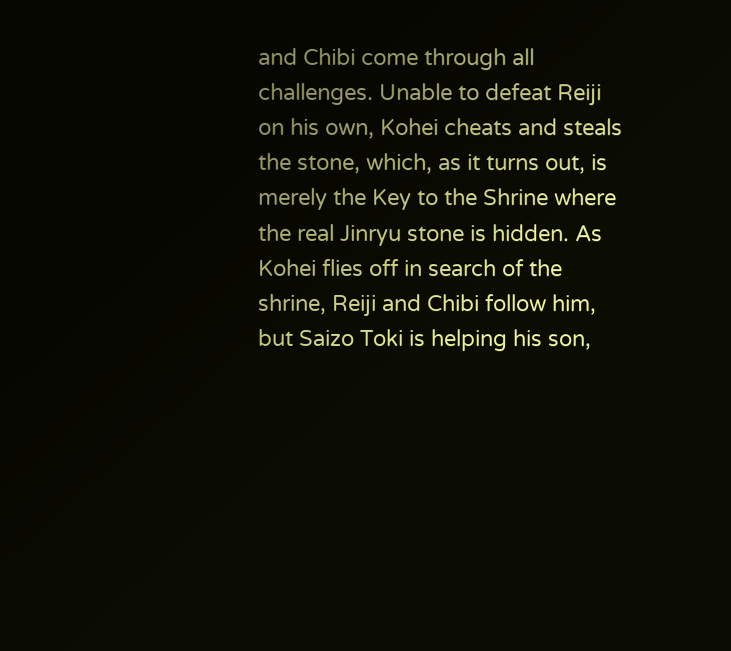and Chibi come through all challenges. Unable to defeat Reiji on his own, Kohei cheats and steals the stone, which, as it turns out, is merely the Key to the Shrine where the real Jinryu stone is hidden. As Kohei flies off in search of the shrine, Reiji and Chibi follow him, but Saizo Toki is helping his son,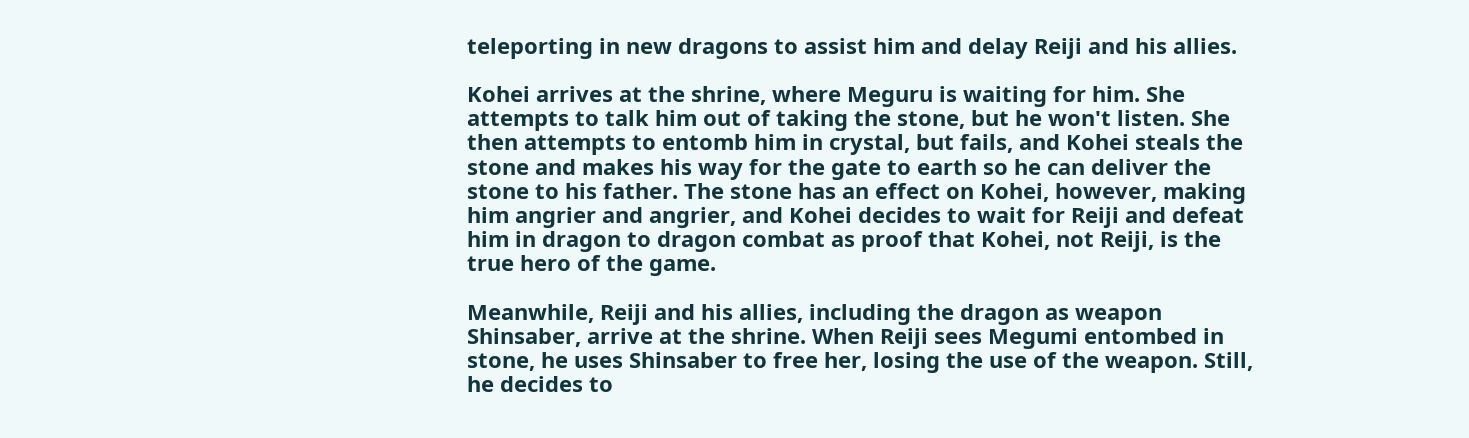teleporting in new dragons to assist him and delay Reiji and his allies.

Kohei arrives at the shrine, where Meguru is waiting for him. She attempts to talk him out of taking the stone, but he won't listen. She then attempts to entomb him in crystal, but fails, and Kohei steals the stone and makes his way for the gate to earth so he can deliver the stone to his father. The stone has an effect on Kohei, however, making him angrier and angrier, and Kohei decides to wait for Reiji and defeat him in dragon to dragon combat as proof that Kohei, not Reiji, is the true hero of the game.

Meanwhile, Reiji and his allies, including the dragon as weapon Shinsaber, arrive at the shrine. When Reiji sees Megumi entombed in stone, he uses Shinsaber to free her, losing the use of the weapon. Still, he decides to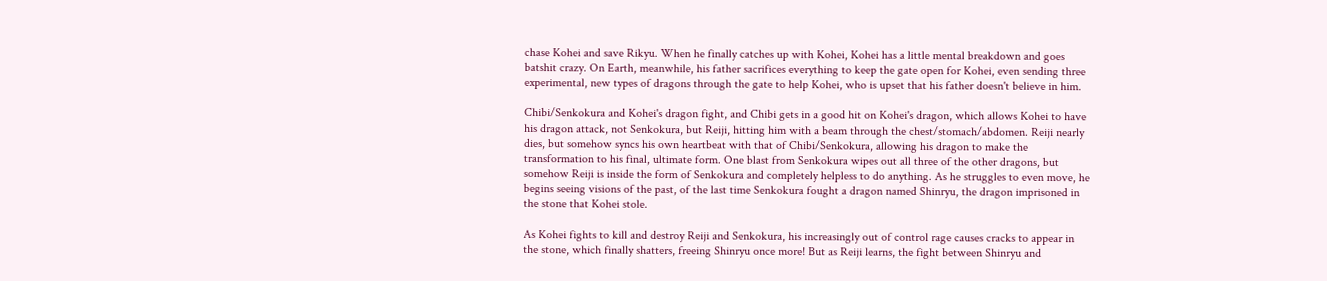chase Kohei and save Rikyu. When he finally catches up with Kohei, Kohei has a little mental breakdown and goes batshit crazy. On Earth, meanwhile, his father sacrifices everything to keep the gate open for Kohei, even sending three experimental, new types of dragons through the gate to help Kohei, who is upset that his father doesn't believe in him.

Chibi/Senkokura and Kohei's dragon fight, and Chibi gets in a good hit on Kohei's dragon, which allows Kohei to have his dragon attack, not Senkokura, but Reiji, hitting him with a beam through the chest/stomach/abdomen. Reiji nearly dies, but somehow syncs his own heartbeat with that of Chibi/Senkokura, allowing his dragon to make the transformation to his final, ultimate form. One blast from Senkokura wipes out all three of the other dragons, but somehow Reiji is inside the form of Senkokura and completely helpless to do anything. As he struggles to even move, he begins seeing visions of the past, of the last time Senkokura fought a dragon named Shinryu, the dragon imprisoned in the stone that Kohei stole.

As Kohei fights to kill and destroy Reiji and Senkokura, his increasingly out of control rage causes cracks to appear in the stone, which finally shatters, freeing Shinryu once more! But as Reiji learns, the fight between Shinryu and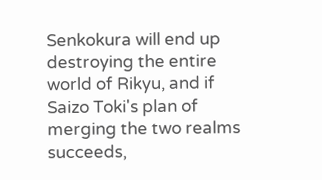Senkokura will end up destroying the entire world of Rikyu, and if Saizo Toki's plan of merging the two realms succeeds,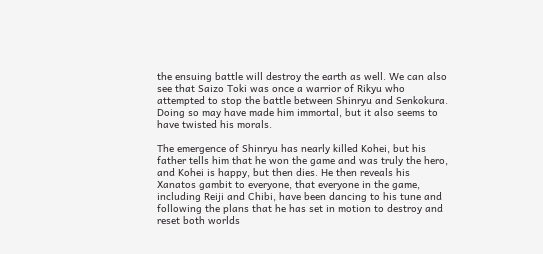the ensuing battle will destroy the earth as well. We can also see that Saizo Toki was once a warrior of Rikyu who attempted to stop the battle between Shinryu and Senkokura. Doing so may have made him immortal, but it also seems to have twisted his morals.

The emergence of Shinryu has nearly killed Kohei, but his father tells him that he won the game and was truly the hero, and Kohei is happy, but then dies. He then reveals his Xanatos gambit to everyone, that everyone in the game, including Reiji and Chibi, have been dancing to his tune and following the plans that he has set in motion to destroy and reset both worlds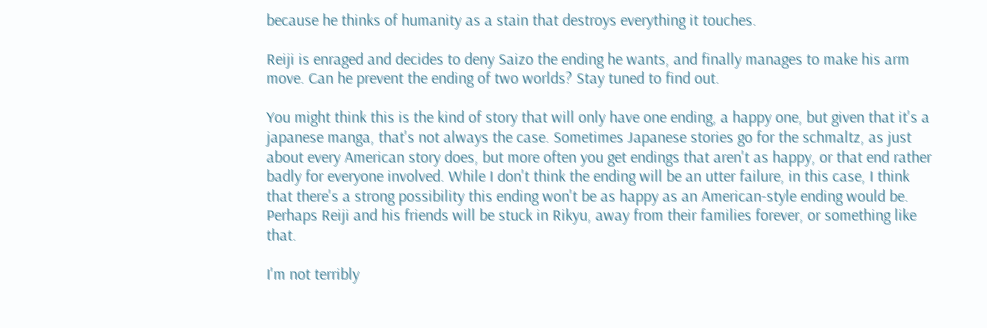because he thinks of humanity as a stain that destroys everything it touches.

Reiji is enraged and decides to deny Saizo the ending he wants, and finally manages to make his arm move. Can he prevent the ending of two worlds? Stay tuned to find out.

You might think this is the kind of story that will only have one ending, a happy one, but given that it's a japanese manga, that's not always the case. Sometimes Japanese stories go for the schmaltz, as just about every American story does, but more often you get endings that aren't as happy, or that end rather badly for everyone involved. While I don't think the ending will be an utter failure, in this case, I think that there's a strong possibility this ending won't be as happy as an American-style ending would be. Perhaps Reiji and his friends will be stuck in Rikyu, away from their families forever, or something like that.

I'm not terribly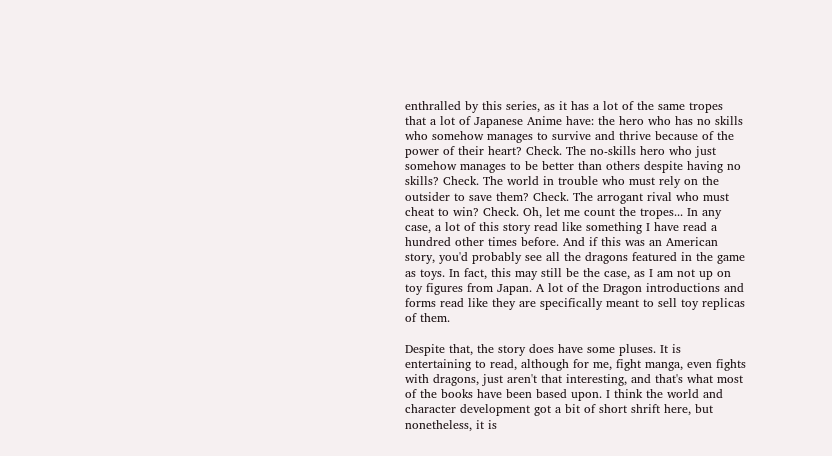enthralled by this series, as it has a lot of the same tropes that a lot of Japanese Anime have: the hero who has no skills who somehow manages to survive and thrive because of the power of their heart? Check. The no-skills hero who just somehow manages to be better than others despite having no skills? Check. The world in trouble who must rely on the outsider to save them? Check. The arrogant rival who must cheat to win? Check. Oh, let me count the tropes... In any case, a lot of this story read like something I have read a hundred other times before. And if this was an American story, you'd probably see all the dragons featured in the game as toys. In fact, this may still be the case, as I am not up on toy figures from Japan. A lot of the Dragon introductions and forms read like they are specifically meant to sell toy replicas of them.

Despite that, the story does have some pluses. It is entertaining to read, although for me, fight manga, even fights with dragons, just aren't that interesting, and that's what most of the books have been based upon. I think the world and character development got a bit of short shrift here, but nonetheless, it is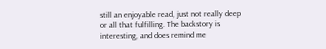still an enjoyable read, just not really deep or all that fulfilling. The backstory is interesting, and does remind me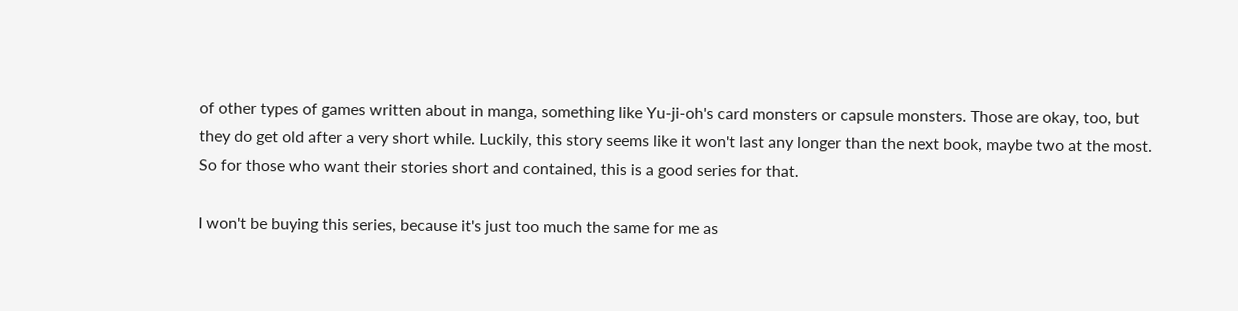of other types of games written about in manga, something like Yu-ji-oh's card monsters or capsule monsters. Those are okay, too, but they do get old after a very short while. Luckily, this story seems like it won't last any longer than the next book, maybe two at the most. So for those who want their stories short and contained, this is a good series for that.

I won't be buying this series, because it's just too much the same for me as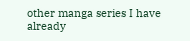other manga series I have already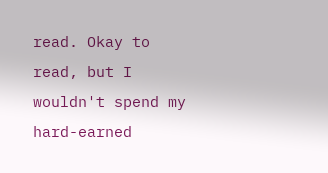read. Okay to read, but I wouldn't spend my hard-earned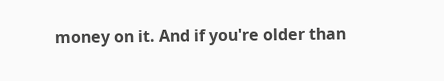money on it. And if you're older than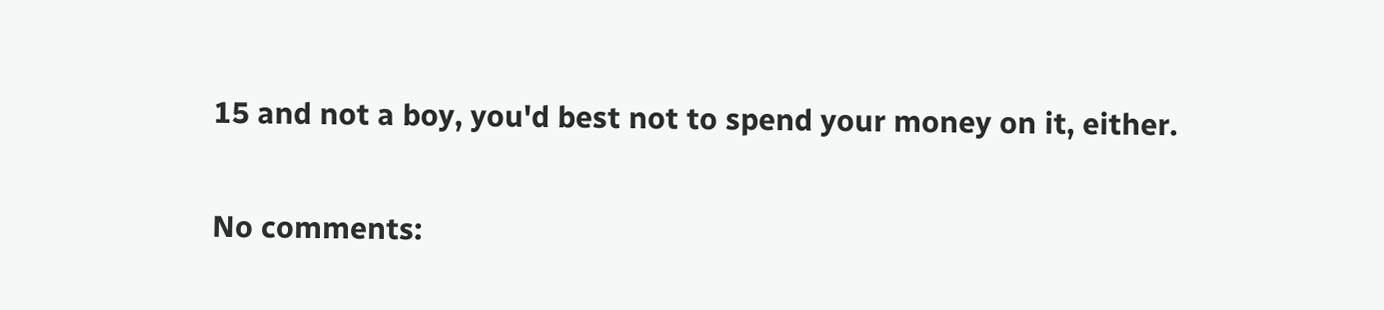15 and not a boy, you'd best not to spend your money on it, either.

No comments: